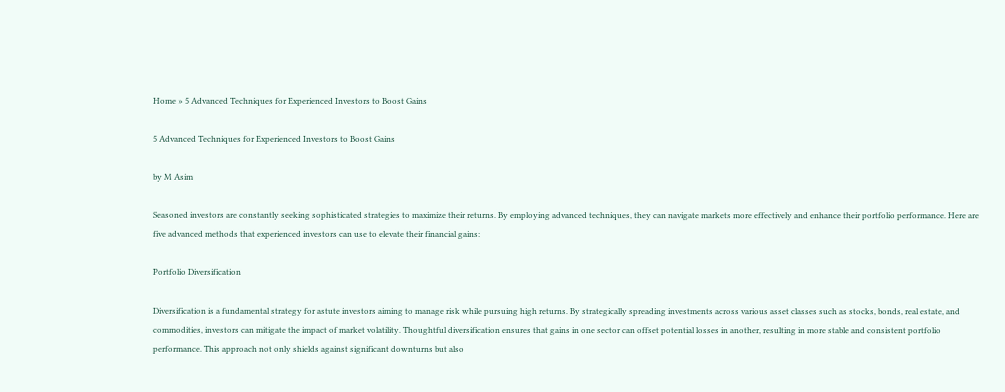Home » 5 Advanced Techniques for Experienced Investors to Boost Gains

5 Advanced Techniques for Experienced Investors to Boost Gains

by M Asim

Seasoned investors are constantly seeking sophisticated strategies to maximize their returns. By employing advanced techniques, they can navigate markets more effectively and enhance their portfolio performance. Here are five advanced methods that experienced investors can use to elevate their financial gains:

Portfolio Diversification

Diversification is a fundamental strategy for astute investors aiming to manage risk while pursuing high returns. By strategically spreading investments across various asset classes such as stocks, bonds, real estate, and commodities, investors can mitigate the impact of market volatility. Thoughtful diversification ensures that gains in one sector can offset potential losses in another, resulting in more stable and consistent portfolio performance. This approach not only shields against significant downturns but also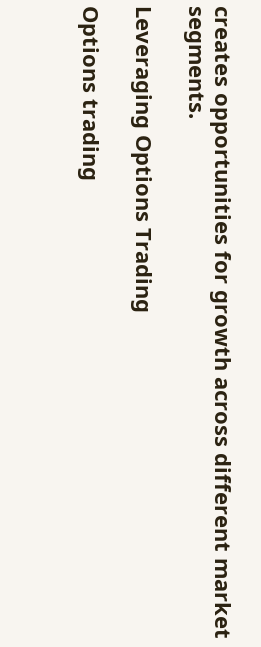creates opportunities for growth across different market segments.

Leveraging Options Trading

Options trading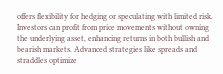offers flexibility for hedging or speculating with limited risk. Investors can profit from price movements without owning the underlying asset, enhancing returns in both bullish and bearish markets. Advanced strategies like spreads and straddles optimize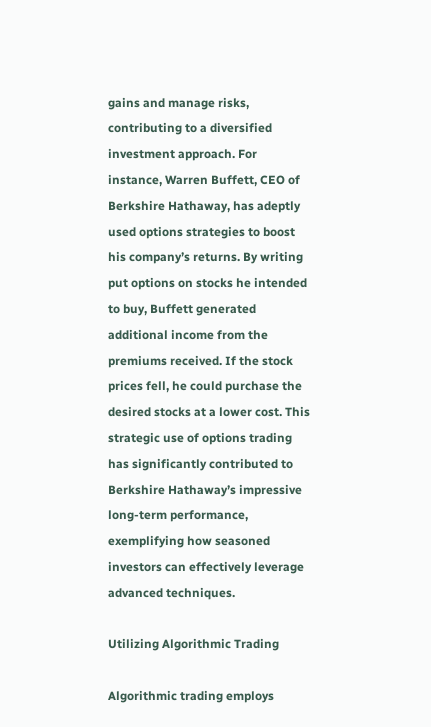gains and manage risks, contributing to a diversified investment approach. For instance, Warren Buffett, CEO of Berkshire Hathaway, has adeptly used options strategies to boost his company’s returns. By writing put options on stocks he intended to buy, Buffett generated additional income from the premiums received. If the stock prices fell, he could purchase the desired stocks at a lower cost. This strategic use of options trading has significantly contributed to Berkshire Hathaway’s impressive long-term performance, exemplifying how seasoned investors can effectively leverage advanced techniques.

Utilizing Algorithmic Trading

Algorithmic trading employs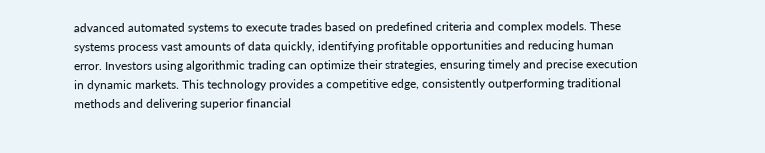advanced automated systems to execute trades based on predefined criteria and complex models. These systems process vast amounts of data quickly, identifying profitable opportunities and reducing human error. Investors using algorithmic trading can optimize their strategies, ensuring timely and precise execution in dynamic markets. This technology provides a competitive edge, consistently outperforming traditional methods and delivering superior financial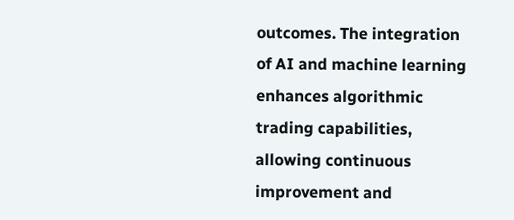outcomes. The integration of AI and machine learning enhances algorithmic trading capabilities, allowing continuous improvement and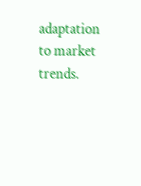adaptation to market trends.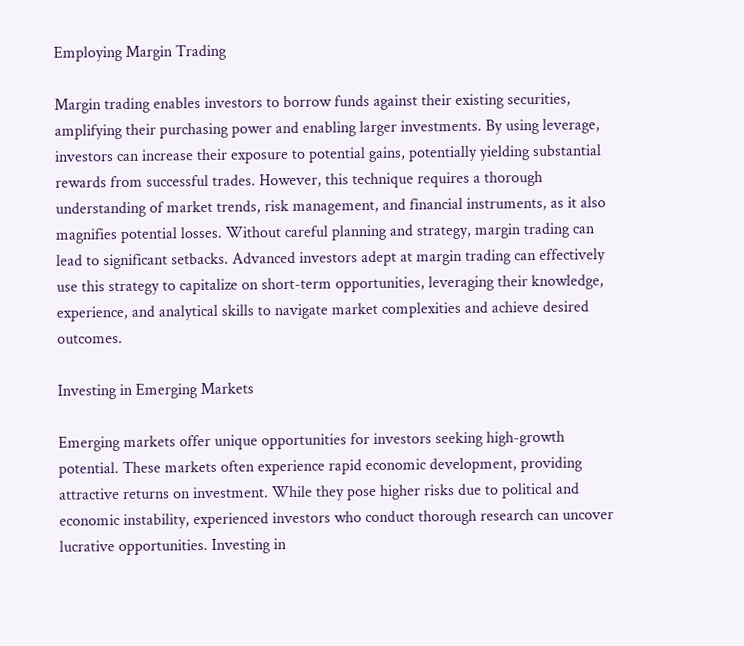Employing Margin Trading

Margin trading enables investors to borrow funds against their existing securities, amplifying their purchasing power and enabling larger investments. By using leverage, investors can increase their exposure to potential gains, potentially yielding substantial rewards from successful trades. However, this technique requires a thorough understanding of market trends, risk management, and financial instruments, as it also magnifies potential losses. Without careful planning and strategy, margin trading can lead to significant setbacks. Advanced investors adept at margin trading can effectively use this strategy to capitalize on short-term opportunities, leveraging their knowledge, experience, and analytical skills to navigate market complexities and achieve desired outcomes.

Investing in Emerging Markets

Emerging markets offer unique opportunities for investors seeking high-growth potential. These markets often experience rapid economic development, providing attractive returns on investment. While they pose higher risks due to political and economic instability, experienced investors who conduct thorough research can uncover lucrative opportunities. Investing in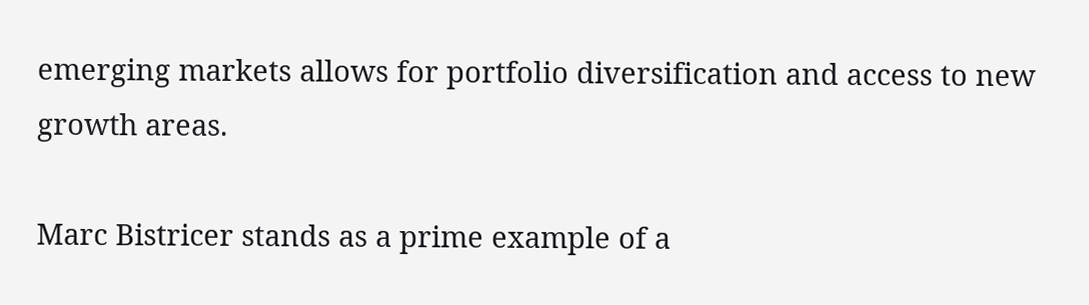emerging markets allows for portfolio diversification and access to new growth areas.

Marc Bistricer stands as a prime example of a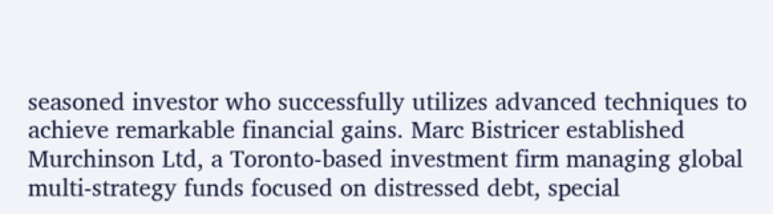seasoned investor who successfully utilizes advanced techniques to achieve remarkable financial gains. Marc Bistricer established Murchinson Ltd, a Toronto-based investment firm managing global multi-strategy funds focused on distressed debt, special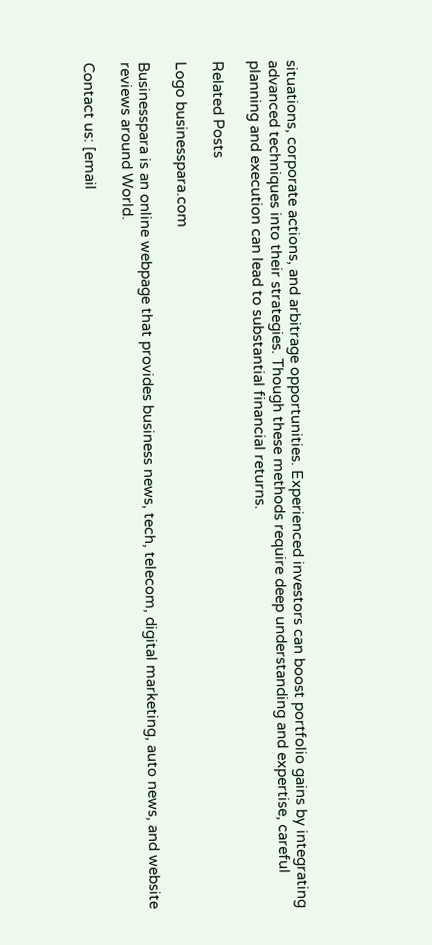situations, corporate actions, and arbitrage opportunities. Experienced investors can boost portfolio gains by integrating advanced techniques into their strategies. Though these methods require deep understanding and expertise, careful planning and execution can lead to substantial financial returns.

Related Posts

Logo businesspara.com

Businesspara is an online webpage that provides business news, tech, telecom, digital marketing, auto news, and website reviews around World.

Contact us: [email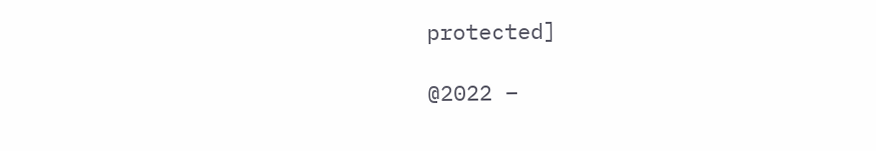protected]

@2022 –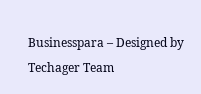Businesspara – Designed by Techager Team